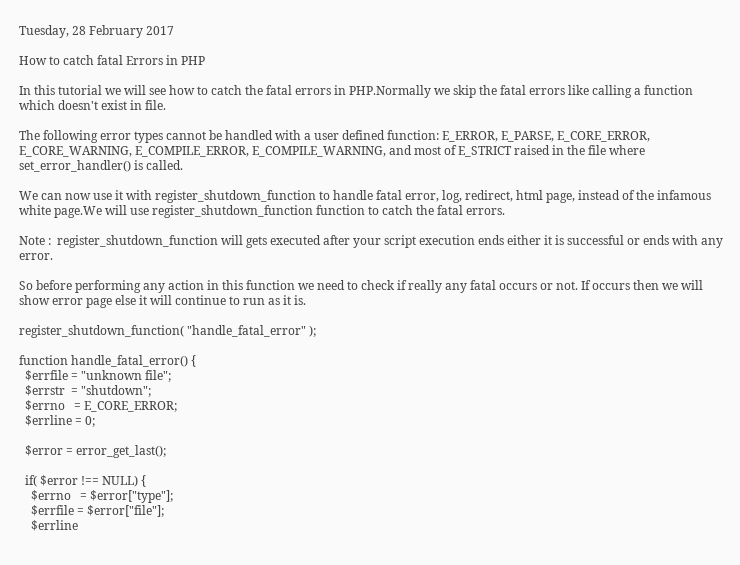Tuesday, 28 February 2017

How to catch fatal Errors in PHP

In this tutorial we will see how to catch the fatal errors in PHP.Normally we skip the fatal errors like calling a function which doesn't exist in file.

The following error types cannot be handled with a user defined function: E_ERROR, E_PARSE, E_CORE_ERROR, E_CORE_WARNING, E_COMPILE_ERROR, E_COMPILE_WARNING, and most of E_STRICT raised in the file where set_error_handler() is called.

We can now use it with register_shutdown_function to handle fatal error, log, redirect, html page, instead of the infamous white page.We will use register_shutdown_function function to catch the fatal errors.

Note :  register_shutdown_function will gets executed after your script execution ends either it is successful or ends with any error.

So before performing any action in this function we need to check if really any fatal occurs or not. If occurs then we will show error page else it will continue to run as it is.

register_shutdown_function( "handle_fatal_error" );

function handle_fatal_error() {
  $errfile = "unknown file";
  $errstr  = "shutdown";
  $errno   = E_CORE_ERROR;
  $errline = 0;

  $error = error_get_last();

  if( $error !== NULL) {
    $errno   = $error["type"];
    $errfile = $error["file"];
    $errline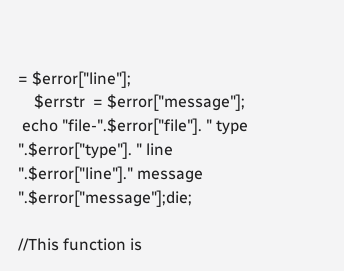= $error["line"];
    $errstr  = $error["message"];
 echo "file-".$error["file"]. " type ".$error["type"]. " line ".$error["line"]." message ".$error["message"];die;

//This function is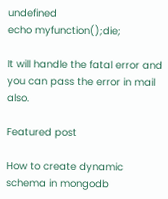undefined
echo myfunction();die;

It will handle the fatal error and you can pass the error in mail also.

Featured post

How to create dynamic schema in mongodb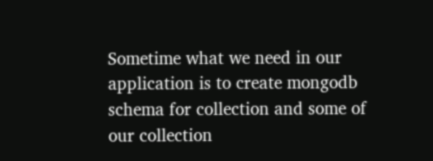Sometime what we need in our application is to create mongodb schema for collection and some of our collection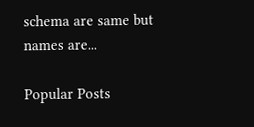schema are same but names are...

Popular Posts